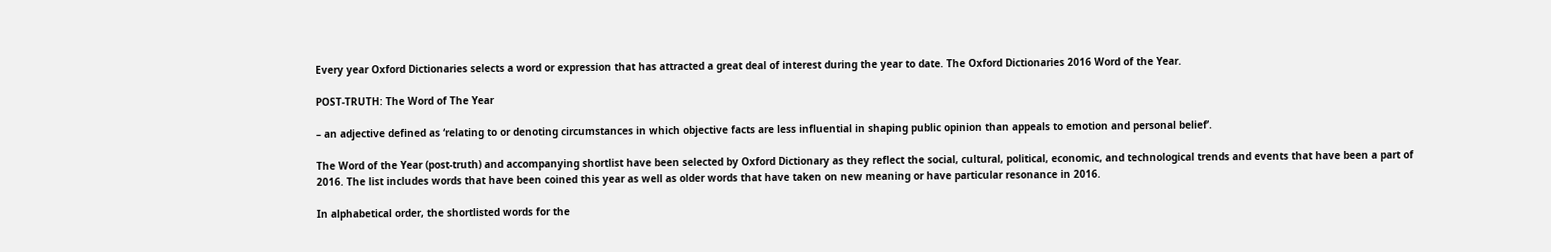Every year Oxford Dictionaries selects a word or expression that has attracted a great deal of interest during the year to date. The Oxford Dictionaries 2016 Word of the Year.

POST-TRUTH: The Word of The Year

– an adjective defined as ‘relating to or denoting circumstances in which objective facts are less influential in shaping public opinion than appeals to emotion and personal belief’.

The Word of the Year (post-truth) and accompanying shortlist have been selected by Oxford Dictionary as they reflect the social, cultural, political, economic, and technological trends and events that have been a part of 2016. The list includes words that have been coined this year as well as older words that have taken on new meaning or have particular resonance in 2016.

In alphabetical order, the shortlisted words for the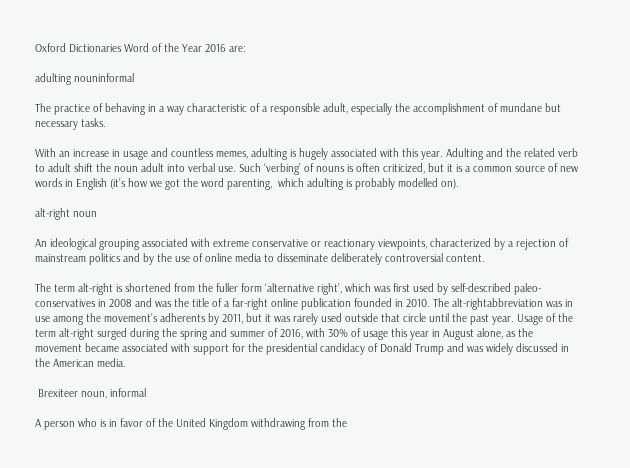Oxford Dictionaries Word of the Year 2016 are:

adulting nouninformal

The practice of behaving in a way characteristic of a responsible adult, especially the accomplishment of mundane but necessary tasks.

With an increase in usage and countless memes, adulting is hugely associated with this year. Adulting and the related verb to adult shift the noun adult into verbal use. Such ‘verbing’ of nouns is often criticized, but it is a common source of new words in English (it’s how we got the word parenting,  which adulting is probably modelled on).

alt-right noun

An ideological grouping associated with extreme conservative or reactionary viewpoints, characterized by a rejection of mainstream politics and by the use of online media to disseminate deliberately controversial content.

The term alt-right is shortened from the fuller form ‘alternative right’, which was first used by self-described paleo-conservatives in 2008 and was the title of a far-right online publication founded in 2010. The alt-rightabbreviation was in use among the movement’s adherents by 2011, but it was rarely used outside that circle until the past year. Usage of the term alt-right surged during the spring and summer of 2016, with 30% of usage this year in August alone, as the movement became associated with support for the presidential candidacy of Donald Trump and was widely discussed in the American media.

 Brexiteer noun, informal

A person who is in favor of the United Kingdom withdrawing from the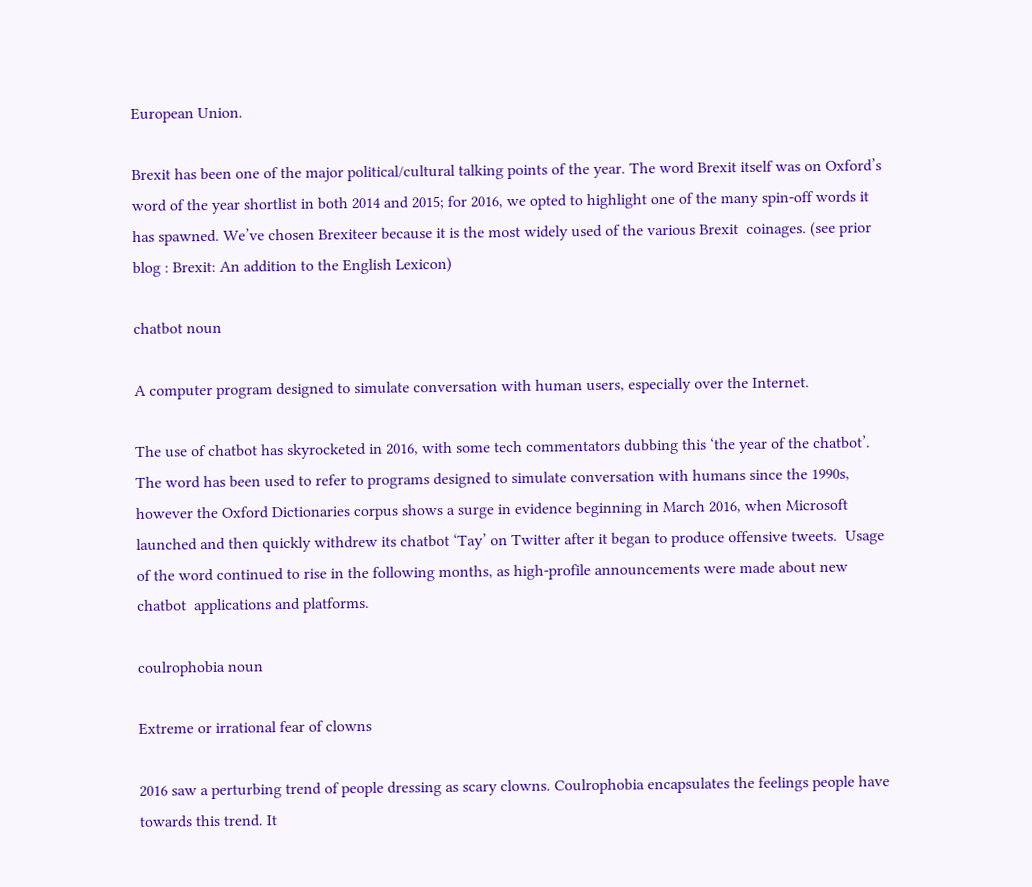European Union.

Brexit has been one of the major political/cultural talking points of the year. The word Brexit itself was on Oxford’s word of the year shortlist in both 2014 and 2015; for 2016, we opted to highlight one of the many spin-off words it has spawned. We’ve chosen Brexiteer because it is the most widely used of the various Brexit  coinages. (see prior blog : Brexit: An addition to the English Lexicon)

chatbot noun

A computer program designed to simulate conversation with human users, especially over the Internet.

The use of chatbot has skyrocketed in 2016, with some tech commentators dubbing this ‘the year of the chatbot’. The word has been used to refer to programs designed to simulate conversation with humans since the 1990s, however the Oxford Dictionaries corpus shows a surge in evidence beginning in March 2016, when Microsoft launched and then quickly withdrew its chatbot ‘Tay’ on Twitter after it began to produce offensive tweets.  Usage of the word continued to rise in the following months, as high-profile announcements were made about new chatbot  applications and platforms.

coulrophobia noun

Extreme or irrational fear of clowns

2016 saw a perturbing trend of people dressing as scary clowns. Coulrophobia encapsulates the feelings people have towards this trend. It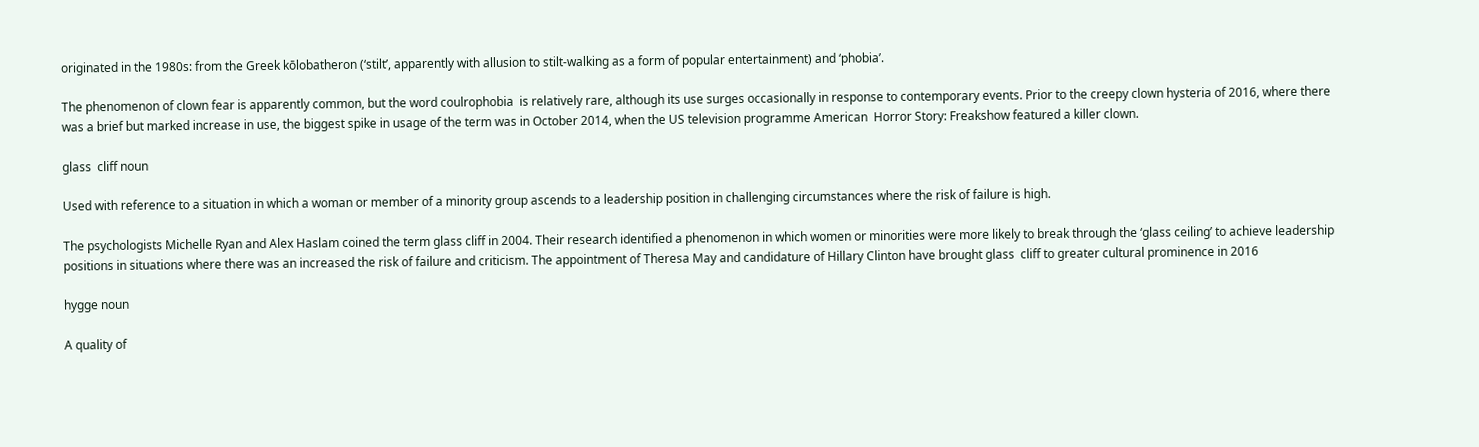originated in the 1980s: from the Greek kōlobatheron (‘stilt’, apparently with allusion to stilt-walking as a form of popular entertainment) and ‘phobia’.

The phenomenon of clown fear is apparently common, but the word coulrophobia  is relatively rare, although its use surges occasionally in response to contemporary events. Prior to the creepy clown hysteria of 2016, where there was a brief but marked increase in use, the biggest spike in usage of the term was in October 2014, when the US television programme American  Horror Story: Freakshow featured a killer clown.

glass  cliff noun

Used with reference to a situation in which a woman or member of a minority group ascends to a leadership position in challenging circumstances where the risk of failure is high.

The psychologists Michelle Ryan and Alex Haslam coined the term glass cliff in 2004. Their research identified a phenomenon in which women or minorities were more likely to break through the ‘glass ceiling’ to achieve leadership positions in situations where there was an increased the risk of failure and criticism. The appointment of Theresa May and candidature of Hillary Clinton have brought glass  cliff to greater cultural prominence in 2016

hygge noun

A quality of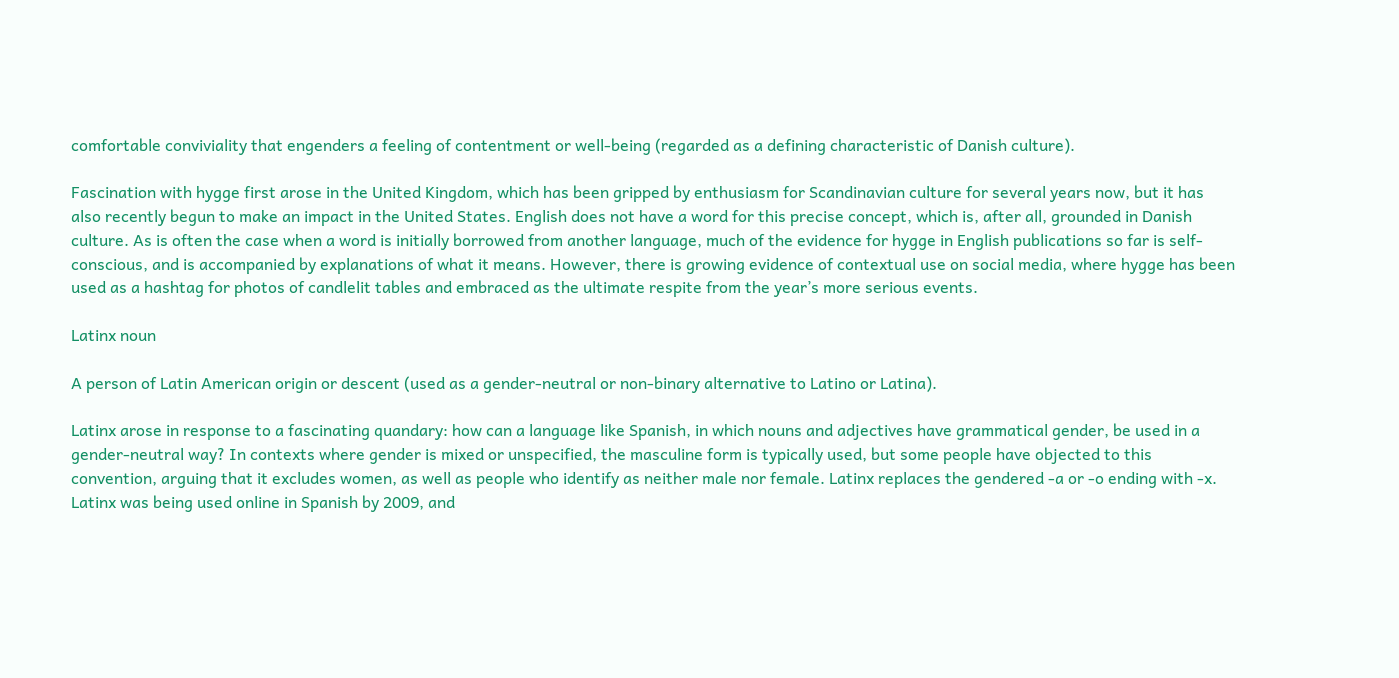comfortable conviviality that engenders a feeling of contentment or well-being (regarded as a defining characteristic of Danish culture).

Fascination with hygge first arose in the United Kingdom, which has been gripped by enthusiasm for Scandinavian culture for several years now, but it has also recently begun to make an impact in the United States. English does not have a word for this precise concept, which is, after all, grounded in Danish culture. As is often the case when a word is initially borrowed from another language, much of the evidence for hygge in English publications so far is self-conscious, and is accompanied by explanations of what it means. However, there is growing evidence of contextual use on social media, where hygge has been used as a hashtag for photos of candlelit tables and embraced as the ultimate respite from the year’s more serious events.

Latinx noun

A person of Latin American origin or descent (used as a gender-neutral or non-binary alternative to Latino or Latina).

Latinx arose in response to a fascinating quandary: how can a language like Spanish, in which nouns and adjectives have grammatical gender, be used in a gender-neutral way? In contexts where gender is mixed or unspecified, the masculine form is typically used, but some people have objected to this convention, arguing that it excludes women, as well as people who identify as neither male nor female. Latinx replaces the gendered -a or -o ending with -x. Latinx was being used online in Spanish by 2009, and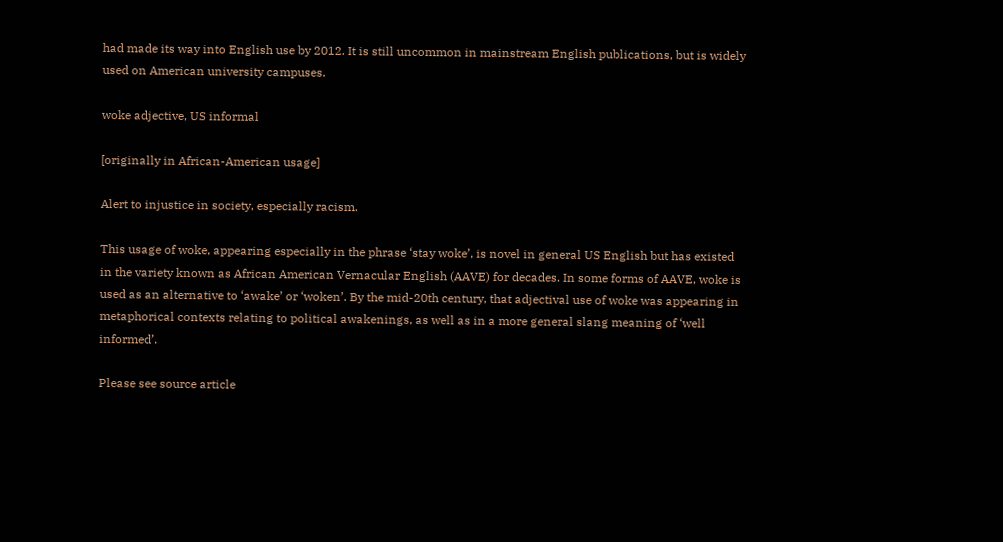had made its way into English use by 2012. It is still uncommon in mainstream English publications, but is widely used on American university campuses.

woke adjective, US informal

[originally in African-American usage]

Alert to injustice in society, especially racism.

This usage of woke, appearing especially in the phrase ‘stay woke’, is novel in general US English but has existed in the variety known as African American Vernacular English (AAVE) for decades. In some forms of AAVE, woke is used as an alternative to ‘awake’ or ‘woken’. By the mid-20th century, that adjectival use of woke was appearing in metaphorical contexts relating to political awakenings, as well as in a more general slang meaning of ‘well informed’.

Please see source article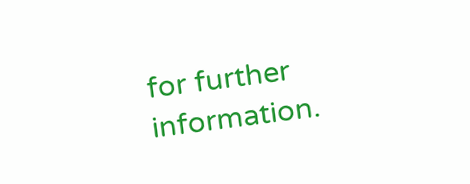for further information.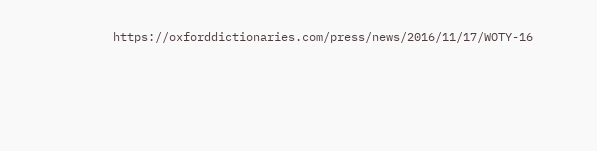https://oxforddictionaries.com/press/news/2016/11/17/WOTY-16